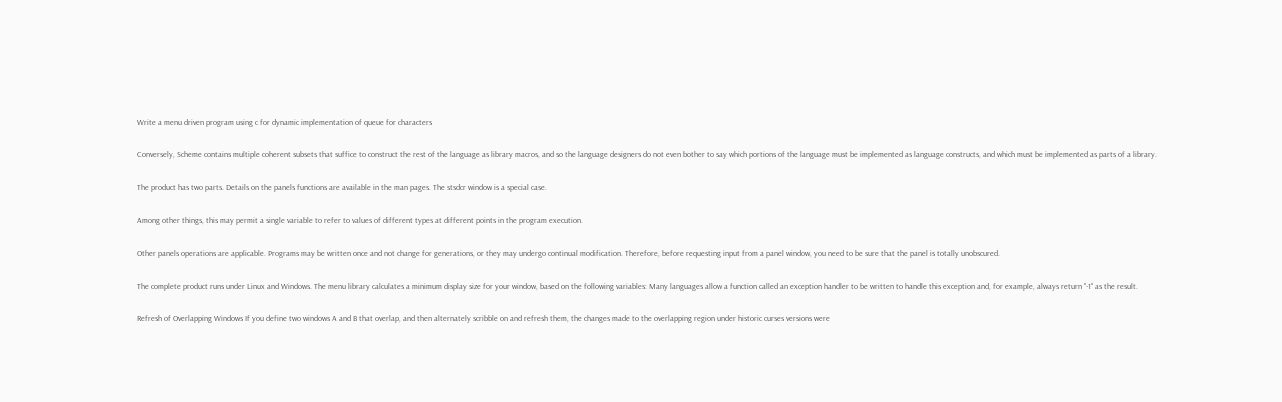Write a menu driven program using c for dynamic implementation of queue for characters

Conversely, Scheme contains multiple coherent subsets that suffice to construct the rest of the language as library macros, and so the language designers do not even bother to say which portions of the language must be implemented as language constructs, and which must be implemented as parts of a library.

The product has two parts. Details on the panels functions are available in the man pages. The stsdcr window is a special case.

Among other things, this may permit a single variable to refer to values of different types at different points in the program execution.

Other panels operations are applicable. Programs may be written once and not change for generations, or they may undergo continual modification. Therefore, before requesting input from a panel window, you need to be sure that the panel is totally unobscured.

The complete product runs under Linux and Windows. The menu library calculates a minimum display size for your window, based on the following variables: Many languages allow a function called an exception handler to be written to handle this exception and, for example, always return "-1" as the result.

Refresh of Overlapping Windows If you define two windows A and B that overlap, and then alternately scribble on and refresh them, the changes made to the overlapping region under historic curses versions were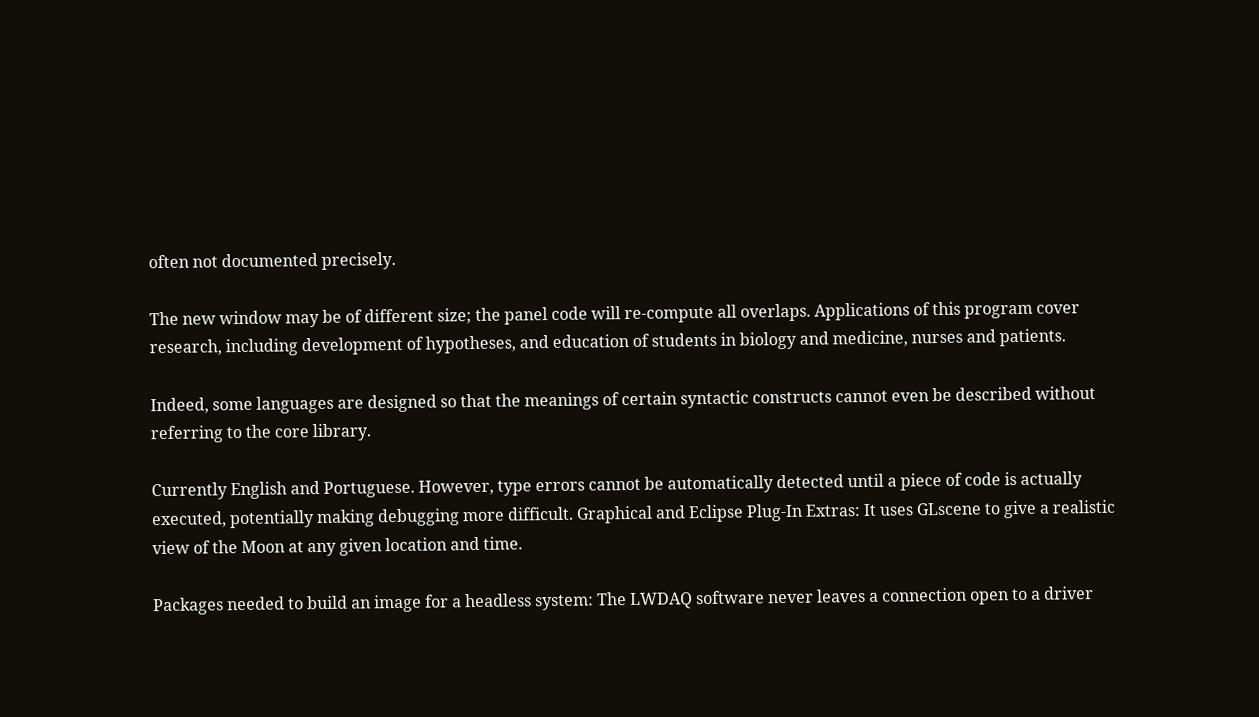often not documented precisely.

The new window may be of different size; the panel code will re-compute all overlaps. Applications of this program cover research, including development of hypotheses, and education of students in biology and medicine, nurses and patients.

Indeed, some languages are designed so that the meanings of certain syntactic constructs cannot even be described without referring to the core library.

Currently English and Portuguese. However, type errors cannot be automatically detected until a piece of code is actually executed, potentially making debugging more difficult. Graphical and Eclipse Plug-In Extras: It uses GLscene to give a realistic view of the Moon at any given location and time.

Packages needed to build an image for a headless system: The LWDAQ software never leaves a connection open to a driver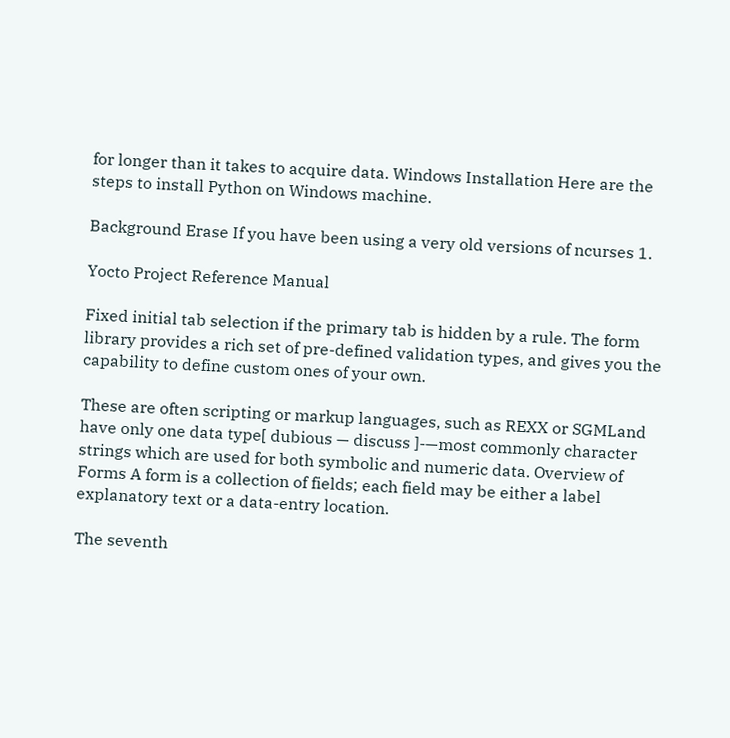for longer than it takes to acquire data. Windows Installation Here are the steps to install Python on Windows machine.

Background Erase If you have been using a very old versions of ncurses 1.

Yocto Project Reference Manual

Fixed initial tab selection if the primary tab is hidden by a rule. The form library provides a rich set of pre-defined validation types, and gives you the capability to define custom ones of your own.

These are often scripting or markup languages, such as REXX or SGMLand have only one data type[ dubious — discuss ]-—most commonly character strings which are used for both symbolic and numeric data. Overview of Forms A form is a collection of fields; each field may be either a label explanatory text or a data-entry location.

The seventh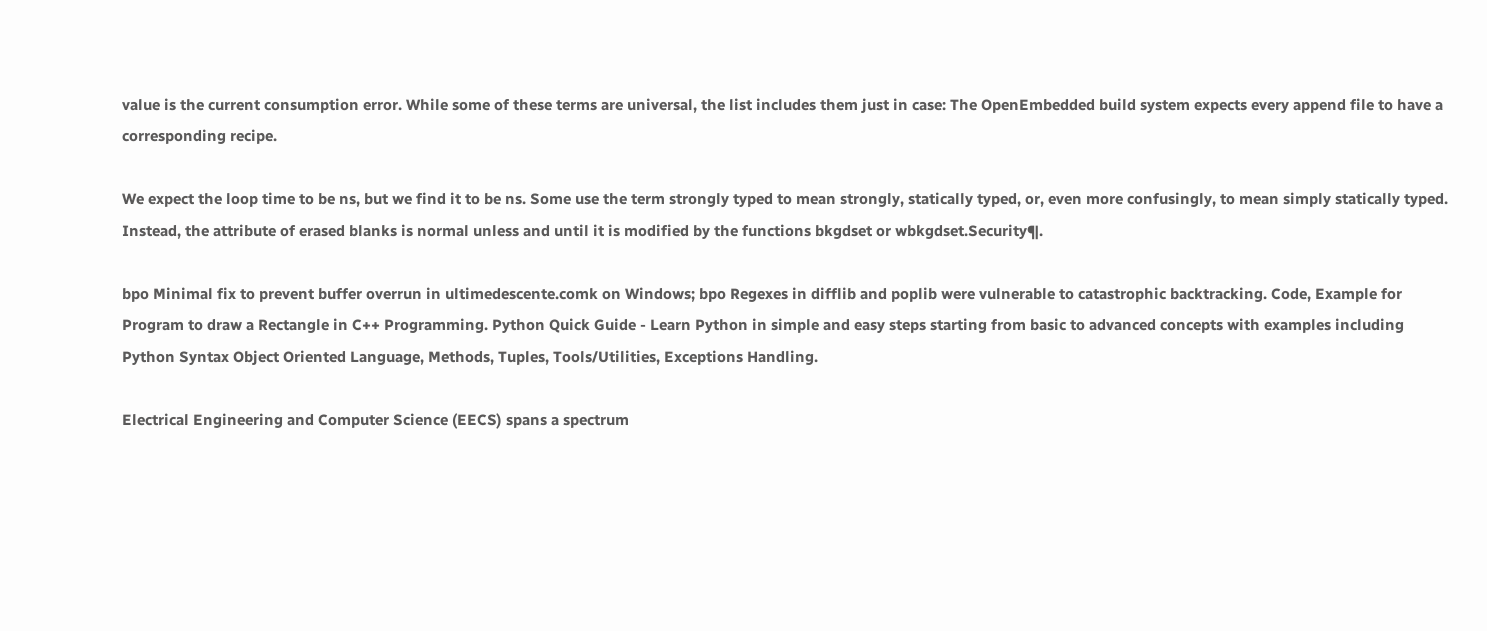value is the current consumption error. While some of these terms are universal, the list includes them just in case: The OpenEmbedded build system expects every append file to have a corresponding recipe.

We expect the loop time to be ns, but we find it to be ns. Some use the term strongly typed to mean strongly, statically typed, or, even more confusingly, to mean simply statically typed. Instead, the attribute of erased blanks is normal unless and until it is modified by the functions bkgdset or wbkgdset.Security¶.

bpo Minimal fix to prevent buffer overrun in ultimedescente.comk on Windows; bpo Regexes in difflib and poplib were vulnerable to catastrophic backtracking. Code, Example for Program to draw a Rectangle in C++ Programming. Python Quick Guide - Learn Python in simple and easy steps starting from basic to advanced concepts with examples including Python Syntax Object Oriented Language, Methods, Tuples, Tools/Utilities, Exceptions Handling.

Electrical Engineering and Computer Science (EECS) spans a spectrum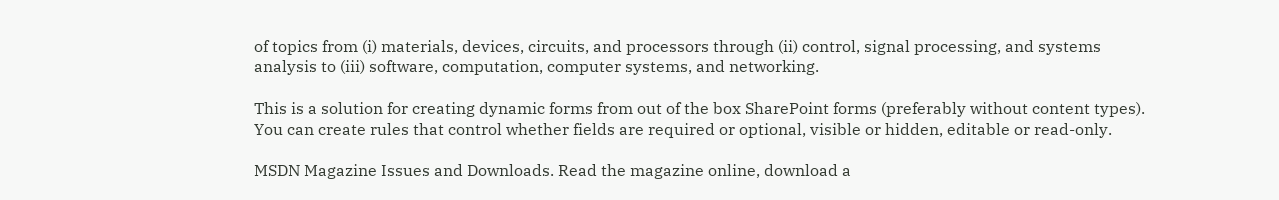of topics from (i) materials, devices, circuits, and processors through (ii) control, signal processing, and systems analysis to (iii) software, computation, computer systems, and networking.

This is a solution for creating dynamic forms from out of the box SharePoint forms (preferably without content types). You can create rules that control whether fields are required or optional, visible or hidden, editable or read-only.

MSDN Magazine Issues and Downloads. Read the magazine online, download a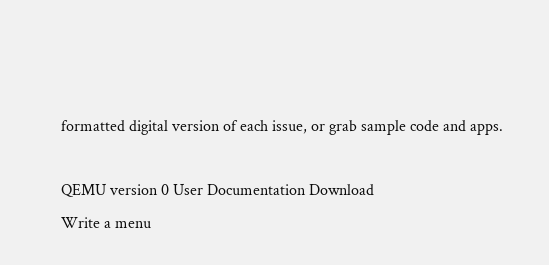formatted digital version of each issue, or grab sample code and apps.

QEMU version 0 User Documentation Download
Write a menu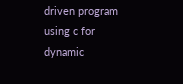driven program using c for dynamic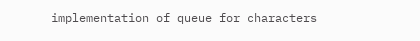implementation of queue for characters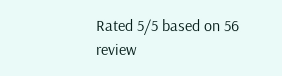Rated 5/5 based on 56 review